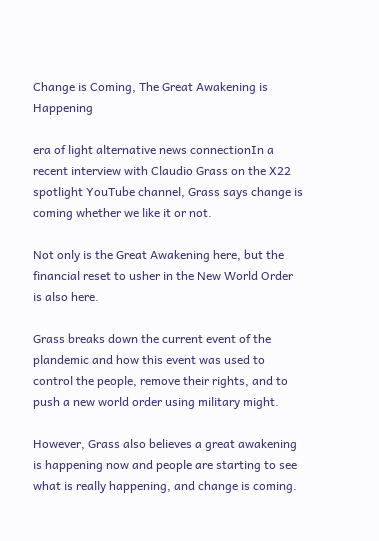Change is Coming, The Great Awakening is Happening

era of light alternative news connectionIn a recent interview with Claudio Grass on the X22 spotlight YouTube channel, Grass says change is coming whether we like it or not.

Not only is the Great Awakening here, but the financial reset to usher in the New World Order is also here.

Grass breaks down the current event of the plandemic and how this event was used to control the people, remove their rights, and to push a new world order using military might.

However, Grass also believes a great awakening is happening now and people are starting to see what is really happening, and change is coming.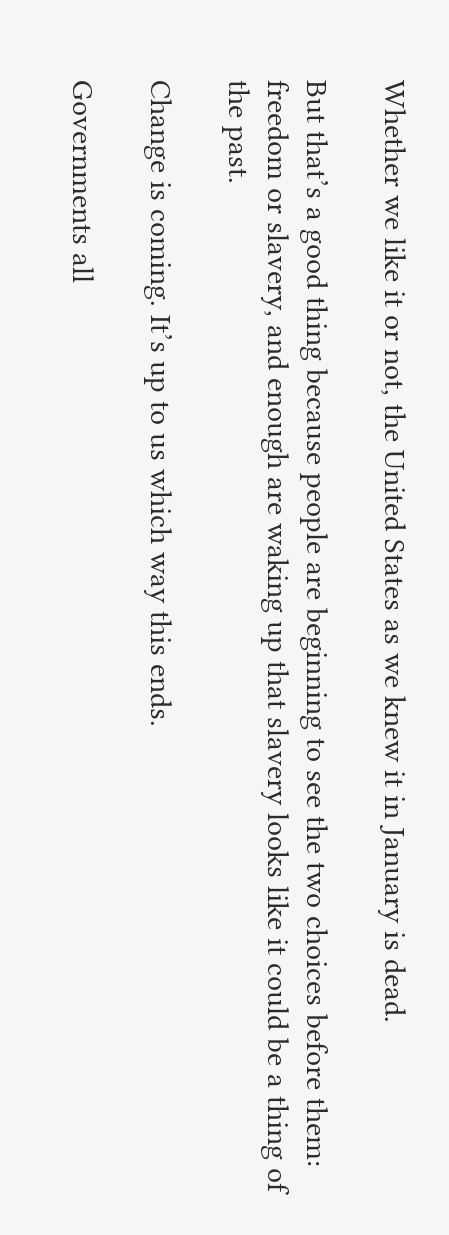Whether we like it or not, the United States as we knew it in January is dead.

But that’s a good thing because people are beginning to see the two choices before them: freedom or slavery, and enough are waking up that slavery looks like it could be a thing of the past.

Change is coming. It’s up to us which way this ends.

Governments all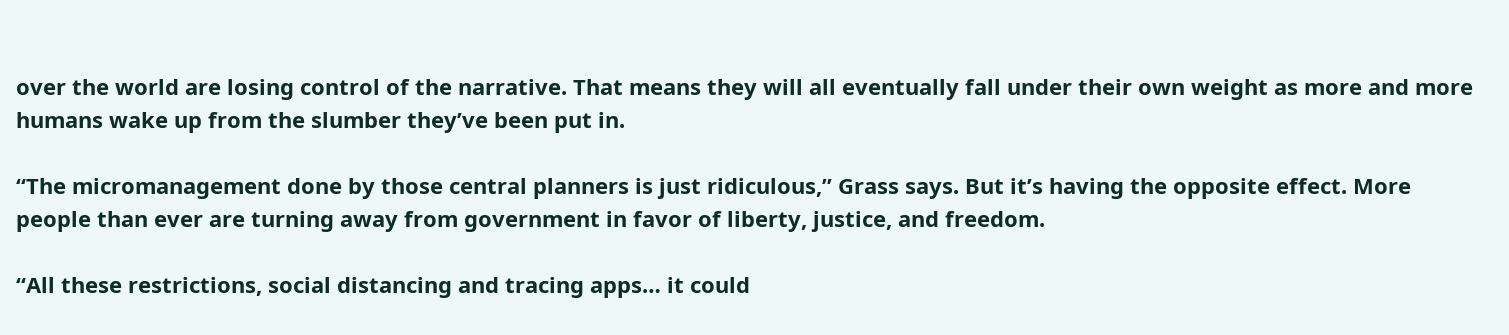over the world are losing control of the narrative. That means they will all eventually fall under their own weight as more and more humans wake up from the slumber they’ve been put in.

“The micromanagement done by those central planners is just ridiculous,” Grass says. But it’s having the opposite effect. More people than ever are turning away from government in favor of liberty, justice, and freedom.

“All these restrictions, social distancing and tracing apps… it could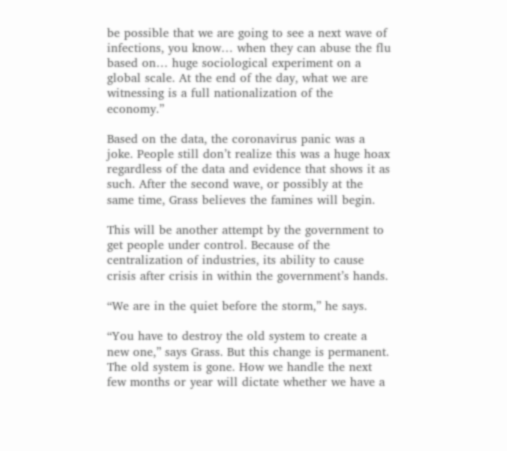be possible that we are going to see a next wave of infections, you know… when they can abuse the flu based on… huge sociological experiment on a global scale. At the end of the day, what we are witnessing is a full nationalization of the economy.”

Based on the data, the coronavirus panic was a joke. People still don’t realize this was a huge hoax regardless of the data and evidence that shows it as such. After the second wave, or possibly at the same time, Grass believes the famines will begin.

This will be another attempt by the government to get people under control. Because of the centralization of industries, its ability to cause crisis after crisis in within the government’s hands.

“We are in the quiet before the storm,” he says.

“You have to destroy the old system to create a new one,” says Grass. But this change is permanent. The old system is gone. How we handle the next few months or year will dictate whether we have a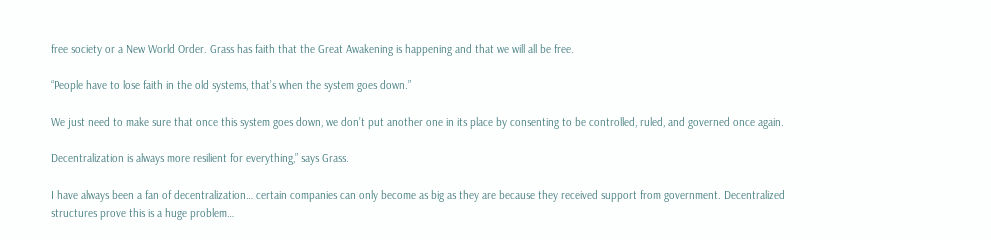free society or a New World Order. Grass has faith that the Great Awakening is happening and that we will all be free.

“People have to lose faith in the old systems, that’s when the system goes down.”

We just need to make sure that once this system goes down, we don’t put another one in its place by consenting to be controlled, ruled, and governed once again.

Decentralization is always more resilient for everything,” says Grass.

I have always been a fan of decentralization… certain companies can only become as big as they are because they received support from government. Decentralized structures prove this is a huge problem…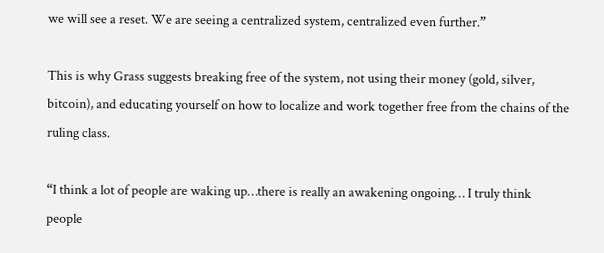we will see a reset. We are seeing a centralized system, centralized even further.”

This is why Grass suggests breaking free of the system, not using their money (gold, silver, bitcoin), and educating yourself on how to localize and work together free from the chains of the ruling class.

“I think a lot of people are waking up…there is really an awakening ongoing… I truly think people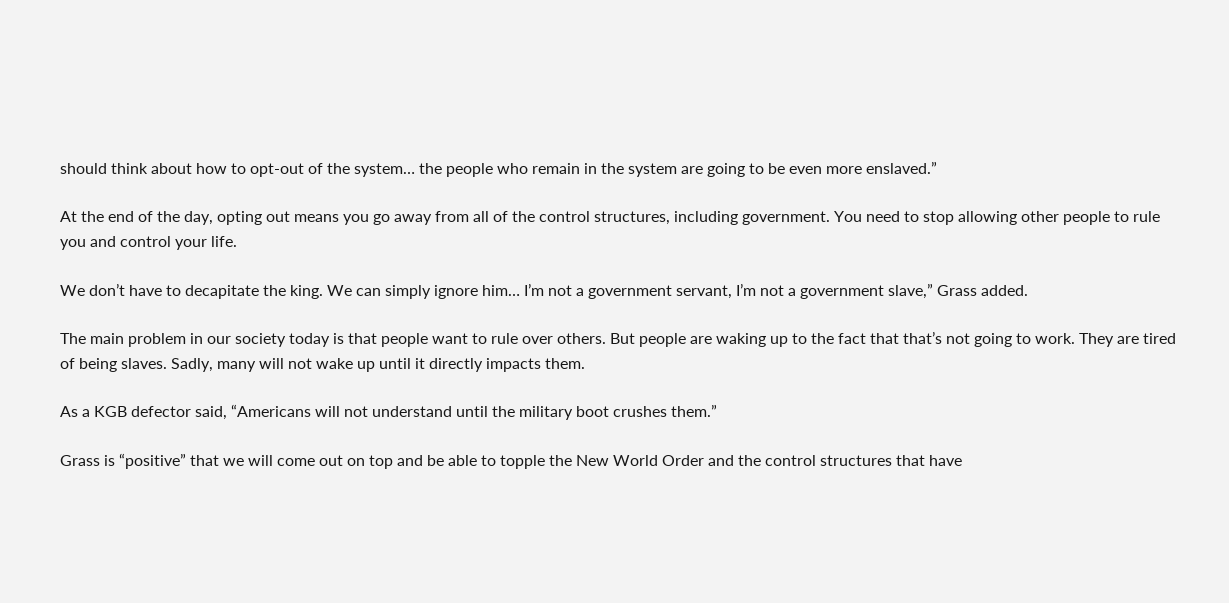should think about how to opt-out of the system… the people who remain in the system are going to be even more enslaved.”

At the end of the day, opting out means you go away from all of the control structures, including government. You need to stop allowing other people to rule you and control your life.

We don’t have to decapitate the king. We can simply ignore him… I’m not a government servant, I’m not a government slave,” Grass added.

The main problem in our society today is that people want to rule over others. But people are waking up to the fact that that’s not going to work. They are tired of being slaves. Sadly, many will not wake up until it directly impacts them.

As a KGB defector said, “Americans will not understand until the military boot crushes them.”

Grass is “positive” that we will come out on top and be able to topple the New World Order and the control structures that have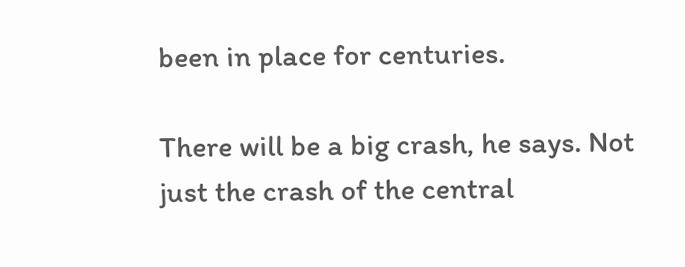been in place for centuries.

There will be a big crash, he says. Not just the crash of the central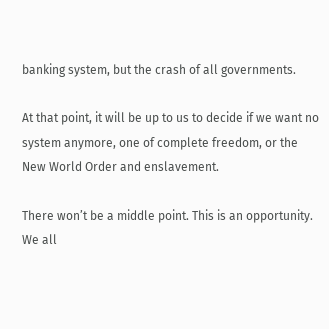banking system, but the crash of all governments.

At that point, it will be up to us to decide if we want no system anymore, one of complete freedom, or the New World Order and enslavement.

There won’t be a middle point. This is an opportunity. We all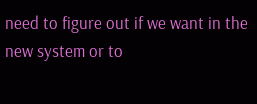need to figure out if we want in the new system or to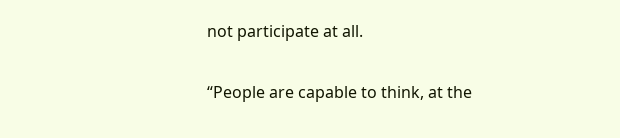not participate at all.

“People are capable to think, at the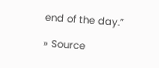end of the day.”

» Source